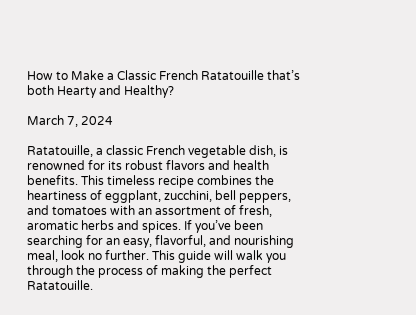How to Make a Classic French Ratatouille that’s both Hearty and Healthy?

March 7, 2024

Ratatouille, a classic French vegetable dish, is renowned for its robust flavors and health benefits. This timeless recipe combines the heartiness of eggplant, zucchini, bell peppers, and tomatoes with an assortment of fresh, aromatic herbs and spices. If you’ve been searching for an easy, flavorful, and nourishing meal, look no further. This guide will walk you through the process of making the perfect Ratatouille.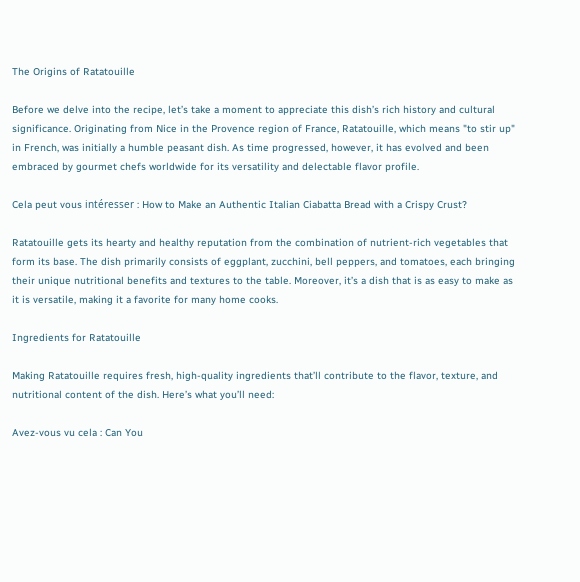The Origins of Ratatouille

Before we delve into the recipe, let’s take a moment to appreciate this dish’s rich history and cultural significance. Originating from Nice in the Provence region of France, Ratatouille, which means "to stir up" in French, was initially a humble peasant dish. As time progressed, however, it has evolved and been embraced by gourmet chefs worldwide for its versatility and delectable flavor profile.

Cela peut vous intéresser : How to Make an Authentic Italian Ciabatta Bread with a Crispy Crust?

Ratatouille gets its hearty and healthy reputation from the combination of nutrient-rich vegetables that form its base. The dish primarily consists of eggplant, zucchini, bell peppers, and tomatoes, each bringing their unique nutritional benefits and textures to the table. Moreover, it’s a dish that is as easy to make as it is versatile, making it a favorite for many home cooks.

Ingredients for Ratatouille

Making Ratatouille requires fresh, high-quality ingredients that’ll contribute to the flavor, texture, and nutritional content of the dish. Here’s what you’ll need:

Avez-vous vu cela : Can You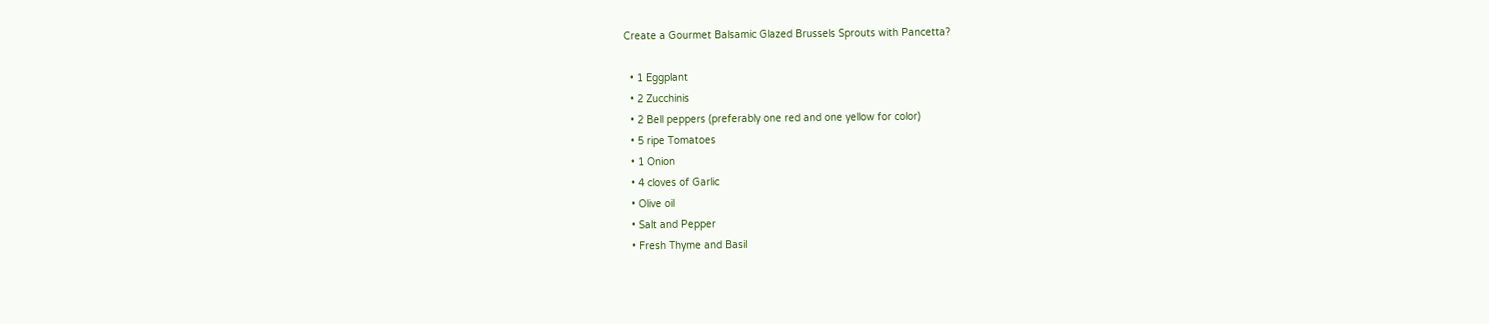Create a Gourmet Balsamic Glazed Brussels Sprouts with Pancetta?

  • 1 Eggplant
  • 2 Zucchinis
  • 2 Bell peppers (preferably one red and one yellow for color)
  • 5 ripe Tomatoes
  • 1 Onion
  • 4 cloves of Garlic
  • Olive oil
  • Salt and Pepper
  • Fresh Thyme and Basil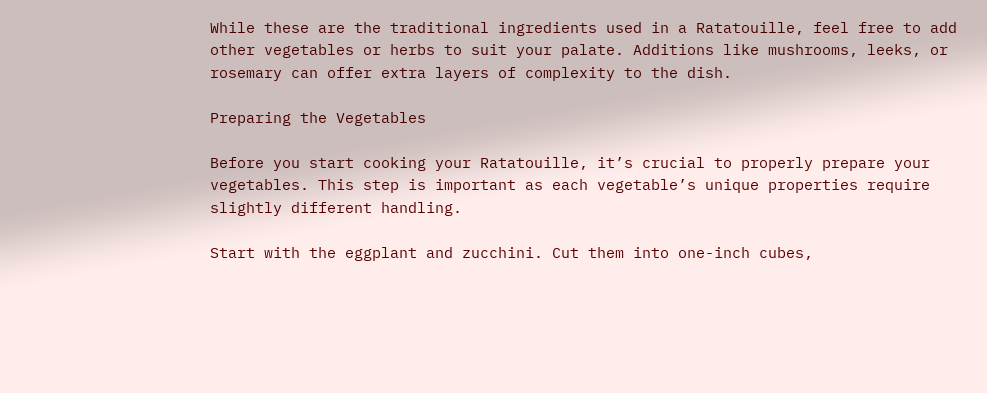While these are the traditional ingredients used in a Ratatouille, feel free to add other vegetables or herbs to suit your palate. Additions like mushrooms, leeks, or rosemary can offer extra layers of complexity to the dish.

Preparing the Vegetables

Before you start cooking your Ratatouille, it’s crucial to properly prepare your vegetables. This step is important as each vegetable’s unique properties require slightly different handling.

Start with the eggplant and zucchini. Cut them into one-inch cubes,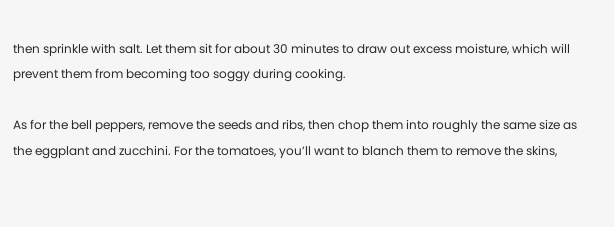then sprinkle with salt. Let them sit for about 30 minutes to draw out excess moisture, which will prevent them from becoming too soggy during cooking.

As for the bell peppers, remove the seeds and ribs, then chop them into roughly the same size as the eggplant and zucchini. For the tomatoes, you’ll want to blanch them to remove the skins,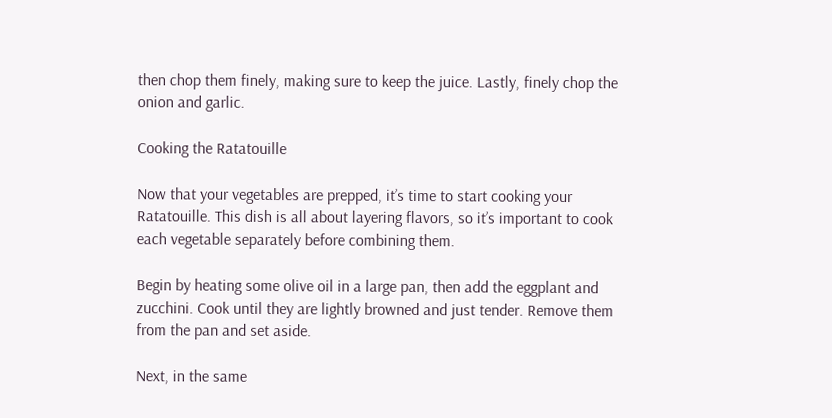then chop them finely, making sure to keep the juice. Lastly, finely chop the onion and garlic.

Cooking the Ratatouille

Now that your vegetables are prepped, it’s time to start cooking your Ratatouille. This dish is all about layering flavors, so it’s important to cook each vegetable separately before combining them.

Begin by heating some olive oil in a large pan, then add the eggplant and zucchini. Cook until they are lightly browned and just tender. Remove them from the pan and set aside.

Next, in the same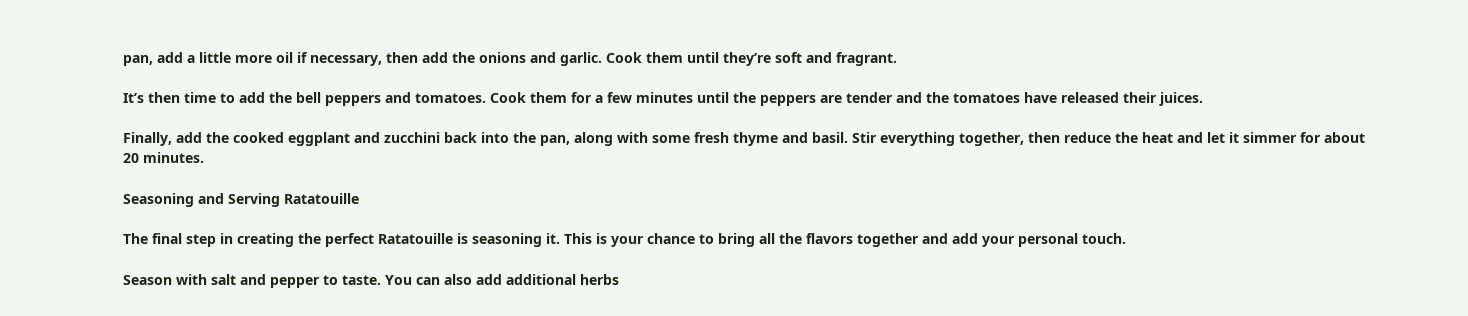pan, add a little more oil if necessary, then add the onions and garlic. Cook them until they’re soft and fragrant.

It’s then time to add the bell peppers and tomatoes. Cook them for a few minutes until the peppers are tender and the tomatoes have released their juices.

Finally, add the cooked eggplant and zucchini back into the pan, along with some fresh thyme and basil. Stir everything together, then reduce the heat and let it simmer for about 20 minutes.

Seasoning and Serving Ratatouille

The final step in creating the perfect Ratatouille is seasoning it. This is your chance to bring all the flavors together and add your personal touch.

Season with salt and pepper to taste. You can also add additional herbs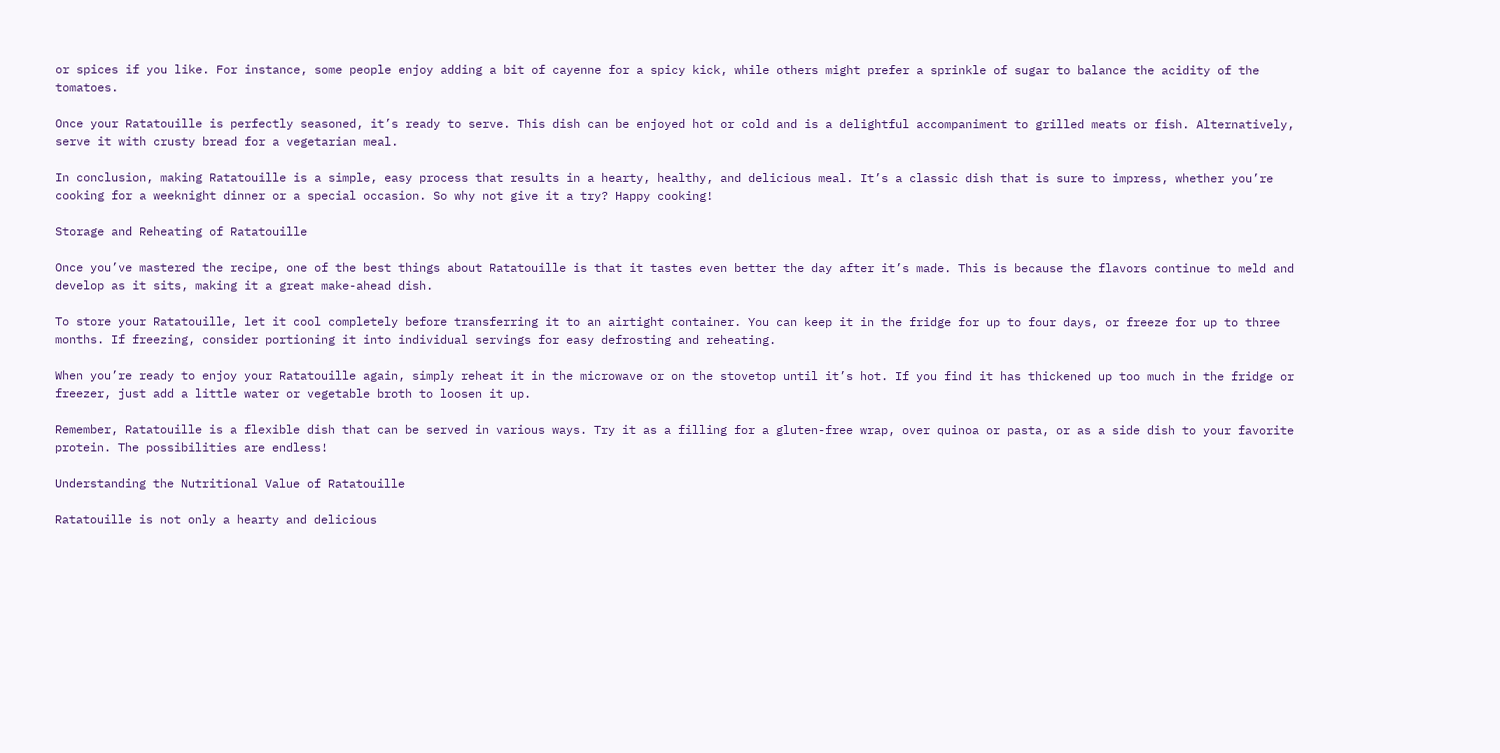or spices if you like. For instance, some people enjoy adding a bit of cayenne for a spicy kick, while others might prefer a sprinkle of sugar to balance the acidity of the tomatoes.

Once your Ratatouille is perfectly seasoned, it’s ready to serve. This dish can be enjoyed hot or cold and is a delightful accompaniment to grilled meats or fish. Alternatively, serve it with crusty bread for a vegetarian meal.

In conclusion, making Ratatouille is a simple, easy process that results in a hearty, healthy, and delicious meal. It’s a classic dish that is sure to impress, whether you’re cooking for a weeknight dinner or a special occasion. So why not give it a try? Happy cooking!

Storage and Reheating of Ratatouille

Once you’ve mastered the recipe, one of the best things about Ratatouille is that it tastes even better the day after it’s made. This is because the flavors continue to meld and develop as it sits, making it a great make-ahead dish.

To store your Ratatouille, let it cool completely before transferring it to an airtight container. You can keep it in the fridge for up to four days, or freeze for up to three months. If freezing, consider portioning it into individual servings for easy defrosting and reheating.

When you’re ready to enjoy your Ratatouille again, simply reheat it in the microwave or on the stovetop until it’s hot. If you find it has thickened up too much in the fridge or freezer, just add a little water or vegetable broth to loosen it up.

Remember, Ratatouille is a flexible dish that can be served in various ways. Try it as a filling for a gluten-free wrap, over quinoa or pasta, or as a side dish to your favorite protein. The possibilities are endless!

Understanding the Nutritional Value of Ratatouille

Ratatouille is not only a hearty and delicious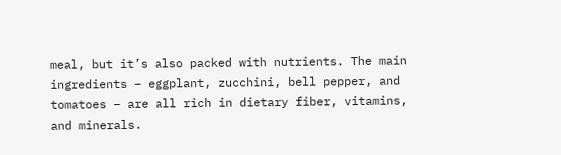meal, but it’s also packed with nutrients. The main ingredients – eggplant, zucchini, bell pepper, and tomatoes – are all rich in dietary fiber, vitamins, and minerals.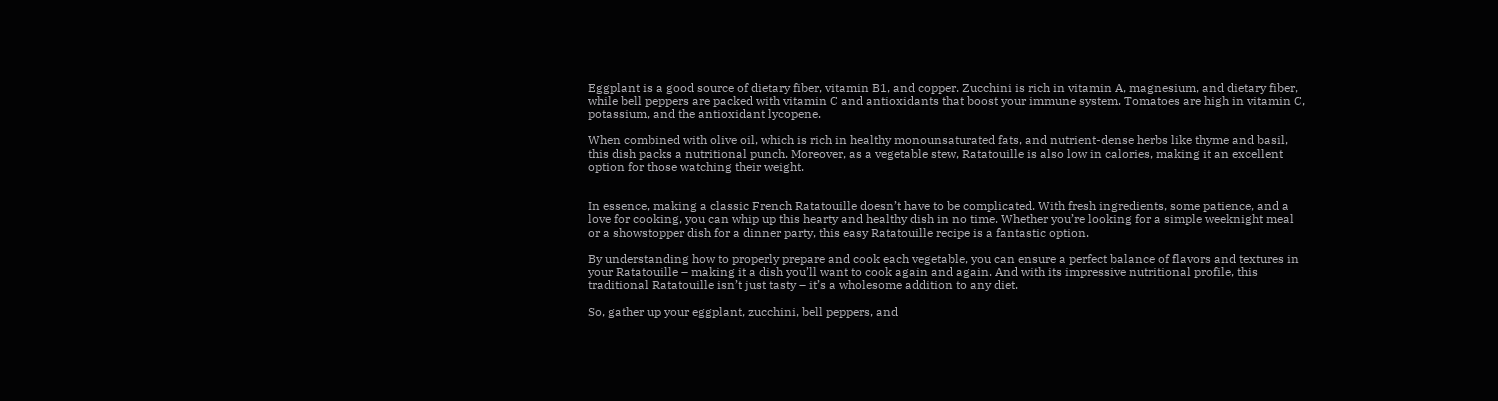Eggplant is a good source of dietary fiber, vitamin B1, and copper. Zucchini is rich in vitamin A, magnesium, and dietary fiber, while bell peppers are packed with vitamin C and antioxidants that boost your immune system. Tomatoes are high in vitamin C, potassium, and the antioxidant lycopene.

When combined with olive oil, which is rich in healthy monounsaturated fats, and nutrient-dense herbs like thyme and basil, this dish packs a nutritional punch. Moreover, as a vegetable stew, Ratatouille is also low in calories, making it an excellent option for those watching their weight.


In essence, making a classic French Ratatouille doesn’t have to be complicated. With fresh ingredients, some patience, and a love for cooking, you can whip up this hearty and healthy dish in no time. Whether you’re looking for a simple weeknight meal or a showstopper dish for a dinner party, this easy Ratatouille recipe is a fantastic option.

By understanding how to properly prepare and cook each vegetable, you can ensure a perfect balance of flavors and textures in your Ratatouille – making it a dish you’ll want to cook again and again. And with its impressive nutritional profile, this traditional Ratatouille isn’t just tasty – it’s a wholesome addition to any diet.

So, gather up your eggplant, zucchini, bell peppers, and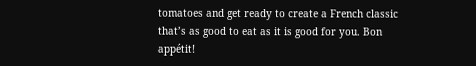tomatoes and get ready to create a French classic that’s as good to eat as it is good for you. Bon appétit!